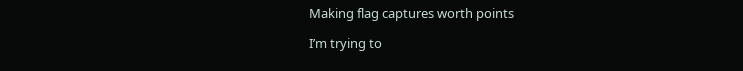Making flag captures worth points

I’m trying to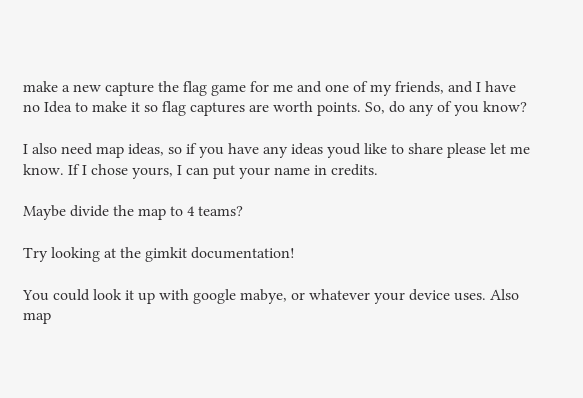make a new capture the flag game for me and one of my friends, and I have no Idea to make it so flag captures are worth points. So, do any of you know?

I also need map ideas, so if you have any ideas youd like to share please let me know. If I chose yours, I can put your name in credits.

Maybe divide the map to 4 teams?

Try looking at the gimkit documentation!

You could look it up with google mabye, or whatever your device uses. Also map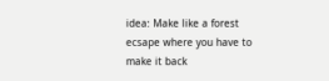idea: Make like a forest ecsape where you have to make it back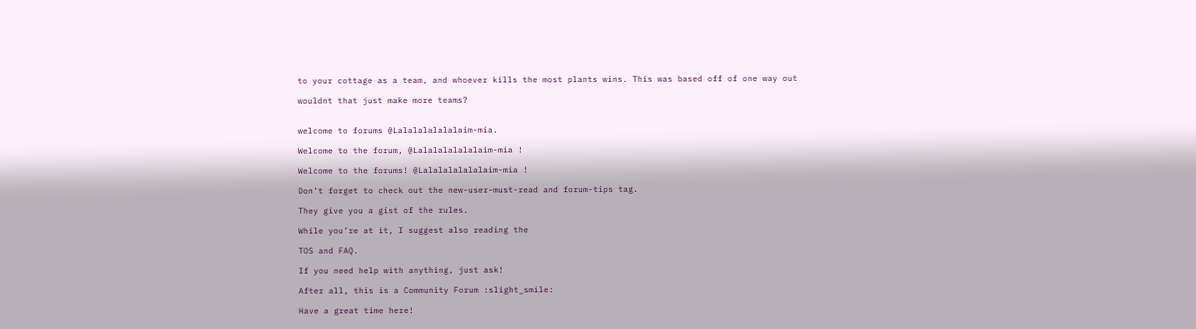to your cottage as a team, and whoever kills the most plants wins. This was based off of one way out

wouldnt that just make more teams?


welcome to forums @Lalalalalalalaim-mia.

Welcome to the forum, @Lalalalalalalaim-mia !

Welcome to the forums! @Lalalalalalalaim-mia !

Don’t forget to check out the new-user-must-read and forum-tips tag.

They give you a gist of the rules.

While you’re at it, I suggest also reading the

TOS and FAQ.

If you need help with anything, just ask!

After all, this is a Community Forum :slight_smile:

Have a great time here!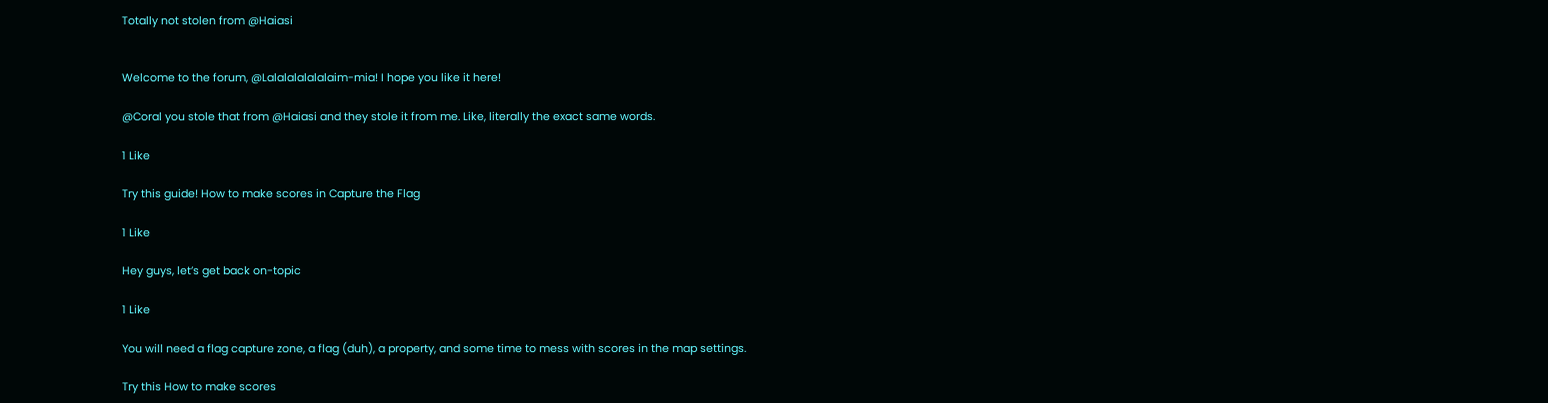Totally not stolen from @Haiasi


Welcome to the forum, @Lalalalalalalaim-mia! I hope you like it here!

@Coral you stole that from @Haiasi and they stole it from me. Like, literally the exact same words.

1 Like

Try this guide! How to make scores in Capture the Flag

1 Like

Hey guys, let’s get back on-topic

1 Like

You will need a flag capture zone, a flag (duh), a property, and some time to mess with scores in the map settings.

Try this How to make scores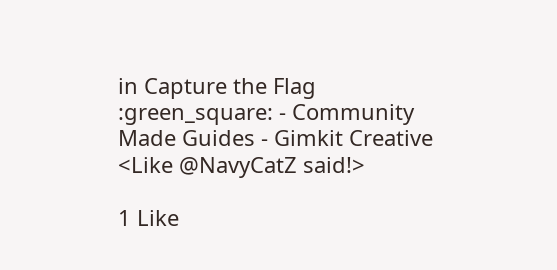in Capture the Flag :green_square: - Community Made Guides - Gimkit Creative
<Like @NavyCatZ said!>

1 Like